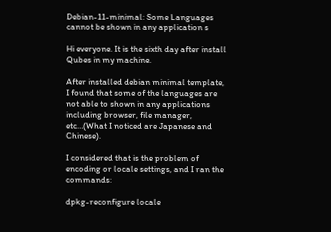Debian-11-minimal: Some Languages cannot be shown in any application s

Hi everyone. It is the sixth day after install Qubes in my machine.

After installed debian minimal template, I found that some of the languages are not able to shown in any applications including browser, file manager, etc…(What I noticed are Japanese and Chinese).

I considered that is the problem of encoding or locale settings, and I ran the commands:

dpkg-reconfigure locale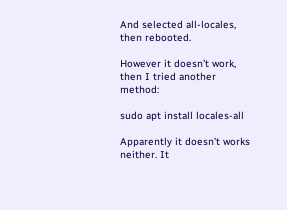And selected all-locales, then rebooted.

However it doesn’t work, then I tried another method:

sudo apt install locales-all

Apparently it doesn’t works neither. It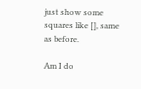just show some squares like [], same as before.

Am I do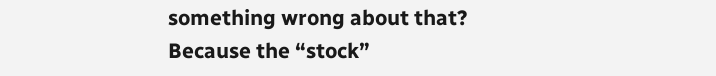something wrong about that? Because the “stock”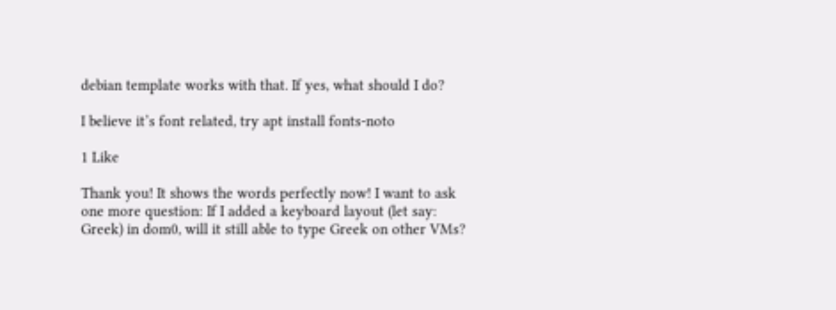debian template works with that. If yes, what should I do?

I believe it’s font related, try apt install fonts-noto

1 Like

Thank you! It shows the words perfectly now! I want to ask one more question: If I added a keyboard layout (let say: Greek) in dom0, will it still able to type Greek on other VMs?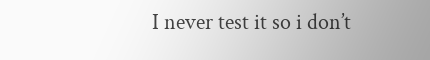I never test it so i don’t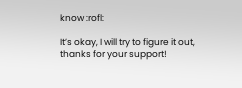know :rofl:

It’s okay, I will try to figure it out, thanks for your support!